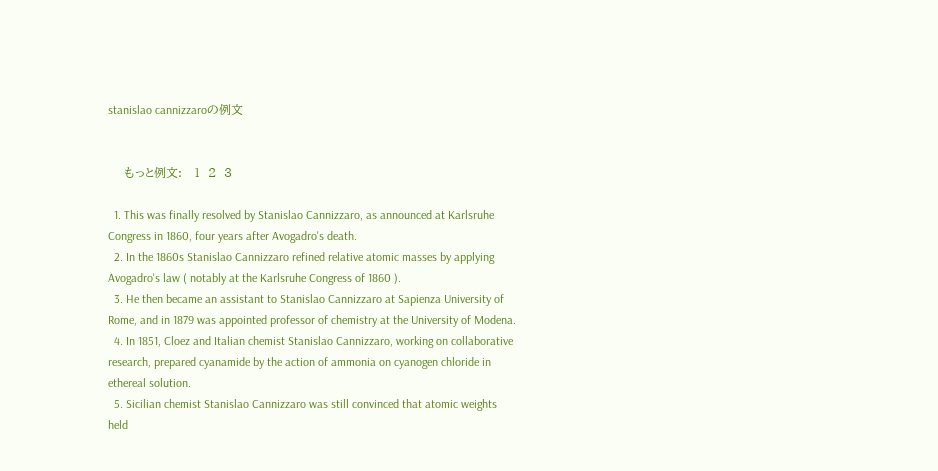stanislao cannizzaroの例文


    もっと例文:   1  2  3

  1. This was finally resolved by Stanislao Cannizzaro, as announced at Karlsruhe Congress in 1860, four years after Avogadro's death.
  2. In the 1860s Stanislao Cannizzaro refined relative atomic masses by applying Avogadro's law ( notably at the Karlsruhe Congress of 1860 ).
  3. He then became an assistant to Stanislao Cannizzaro at Sapienza University of Rome, and in 1879 was appointed professor of chemistry at the University of Modena.
  4. In 1851, Cloez and Italian chemist Stanislao Cannizzaro, working on collaborative research, prepared cyanamide by the action of ammonia on cyanogen chloride in ethereal solution.
  5. Sicilian chemist Stanislao Cannizzaro was still convinced that atomic weights held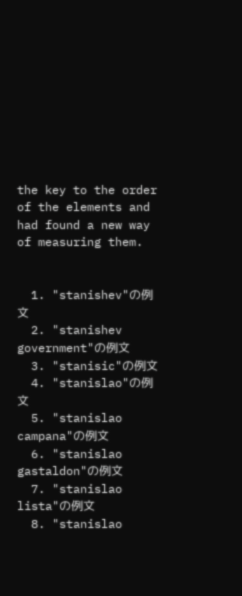the key to the order of the elements and had found a new way of measuring them.


  1. "stanishev"の例文
  2. "stanishev government"の例文
  3. "stanisic"の例文
  4. "stanislao"の例文
  5. "stanislao campana"の例文
  6. "stanislao gastaldon"の例文
  7. "stanislao lista"の例文
  8. "stanislao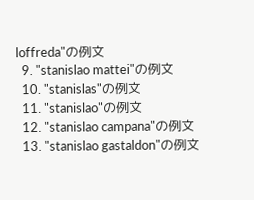loffreda"の例文
  9. "stanislao mattei"の例文
  10. "stanislas"の例文
  11. "stanislao"の例文
  12. "stanislao campana"の例文
  13. "stanislao gastaldon"の例文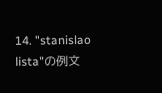14. "stanislao lista"の例文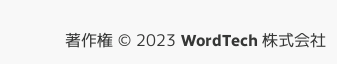著作権 © 2023 WordTech 株式会社